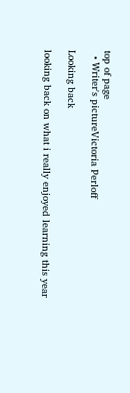top of page
  • Writer's pictureVictoria Perloff

Looking back

looking back on what i really enjoyed learning this year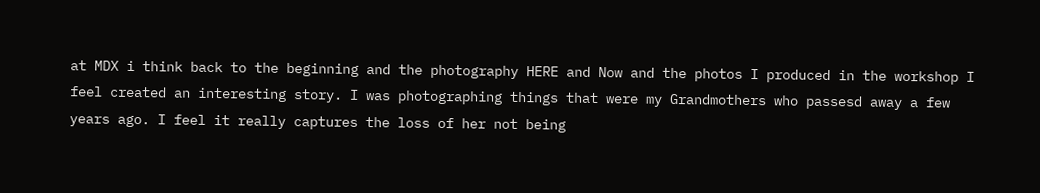at MDX i think back to the beginning and the photography HERE and Now and the photos I produced in the workshop I feel created an interesting story. I was photographing things that were my Grandmothers who passesd away a few years ago. I feel it really captures the loss of her not being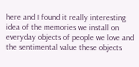here and I found it really interesting idea of the memories we install on everyday objects of people we love and the sentimental value these objects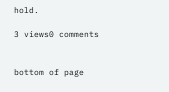hold.

3 views0 comments


bottom of page